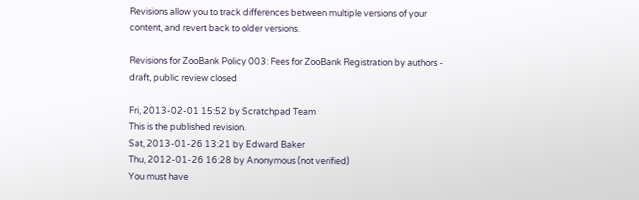Revisions allow you to track differences between multiple versions of your content, and revert back to older versions.

Revisions for ZooBank Policy 003: Fees for ZooBank Registration by authors - draft, public review closed

Fri, 2013-02-01 15:52 by Scratchpad Team
This is the published revision.
Sat, 2013-01-26 13:21 by Edward Baker
Thu, 2012-01-26 16:28 by Anonymous (not verified)
You must have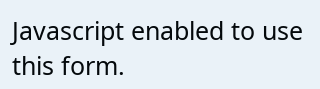Javascript enabled to use this form.